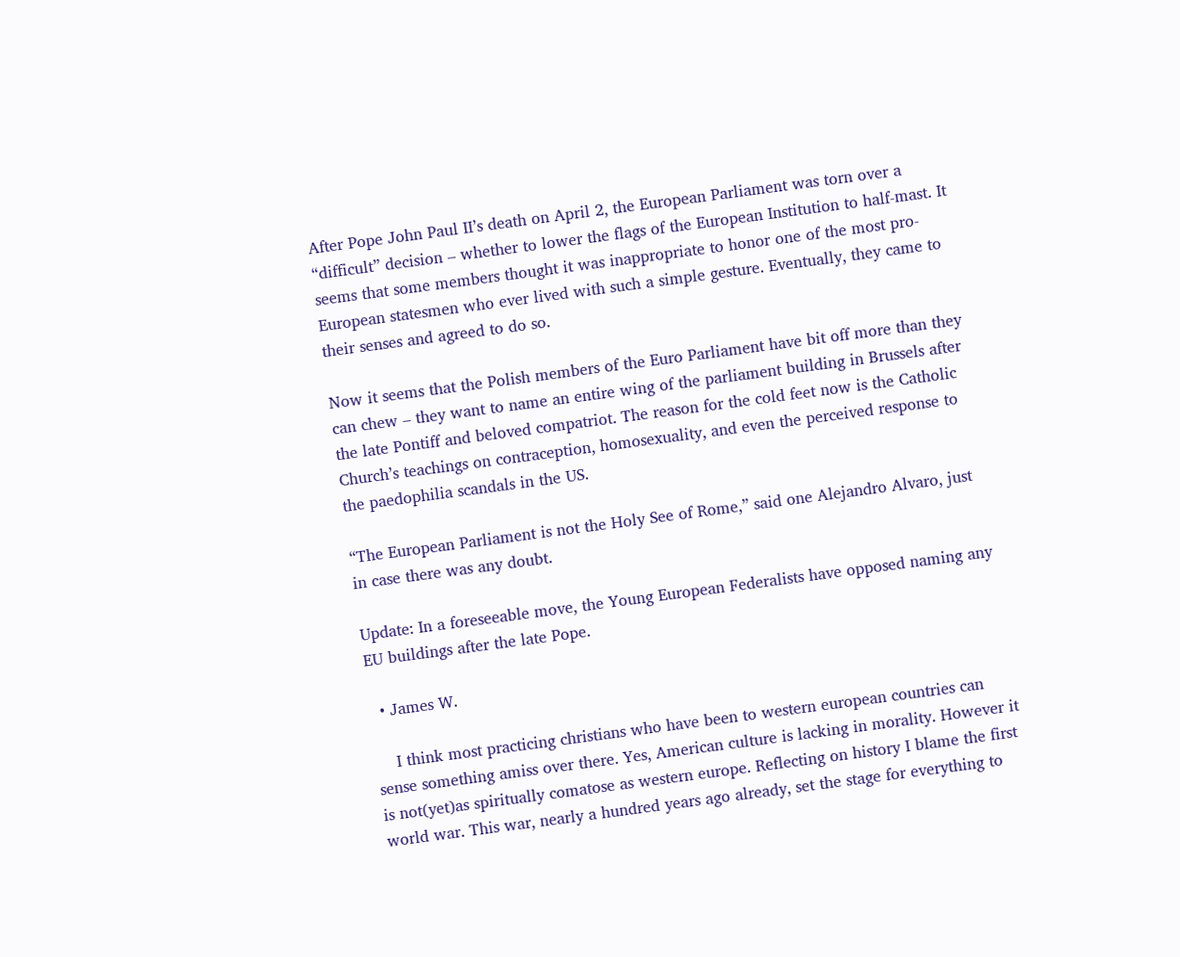After Pope John Paul II’s death on April 2, the European Parliament was torn over a “difficult” decision – whether to lower the flags of the European Institution to half-mast. It seems that some members thought it was inappropriate to honor one of the most pro-European statesmen who ever lived with such a simple gesture. Eventually, they came to their senses and agreed to do so.

Now it seems that the Polish members of the Euro Parliament have bit off more than they can chew – they want to name an entire wing of the parliament building in Brussels after the late Pontiff and beloved compatriot. The reason for the cold feet now is the Catholic Church’s teachings on contraception, homosexuality, and even the perceived response to the paedophilia scandals in the US.

“The European Parliament is not the Holy See of Rome,” said one Alejandro Alvaro, just in case there was any doubt.

Update: In a foreseeable move, the Young European Federalists have opposed naming any EU buildings after the late Pope.

  • James W.

    I think most practicing christians who have been to western european countries can sense something amiss over there. Yes, American culture is lacking in morality. However it is not(yet)as spiritually comatose as western europe. Reflecting on history I blame the first world war. This war, nearly a hundred years ago already, set the stage for everything to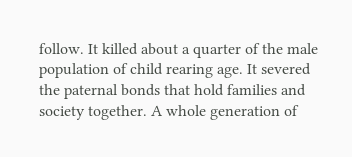follow. It killed about a quarter of the male population of child rearing age. It severed the paternal bonds that hold families and society together. A whole generation of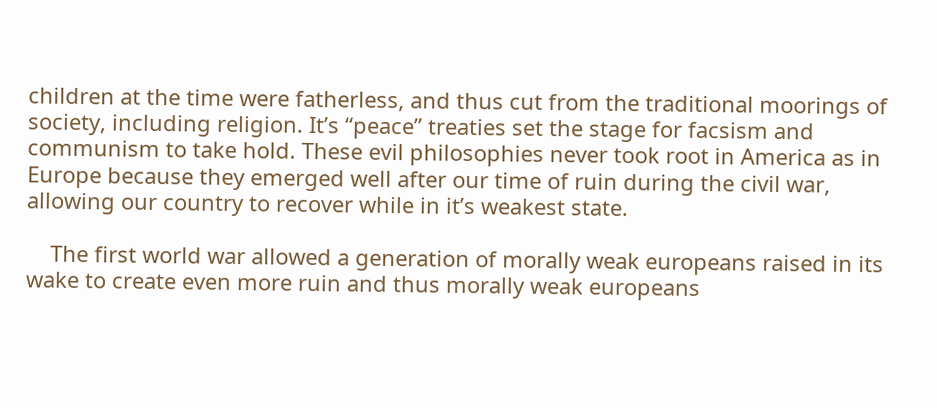children at the time were fatherless, and thus cut from the traditional moorings of society, including religion. It’s “peace” treaties set the stage for facsism and communism to take hold. These evil philosophies never took root in America as in Europe because they emerged well after our time of ruin during the civil war, allowing our country to recover while in it’s weakest state.

    The first world war allowed a generation of morally weak europeans raised in its wake to create even more ruin and thus morally weak europeans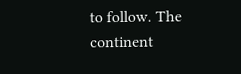to follow. The continent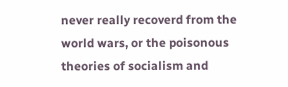never really recoverd from the world wars, or the poisonous theories of socialism and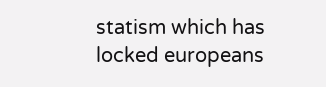statism which has locked europeans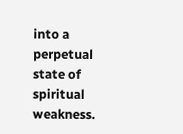into a perpetual state of spiritual weakness.